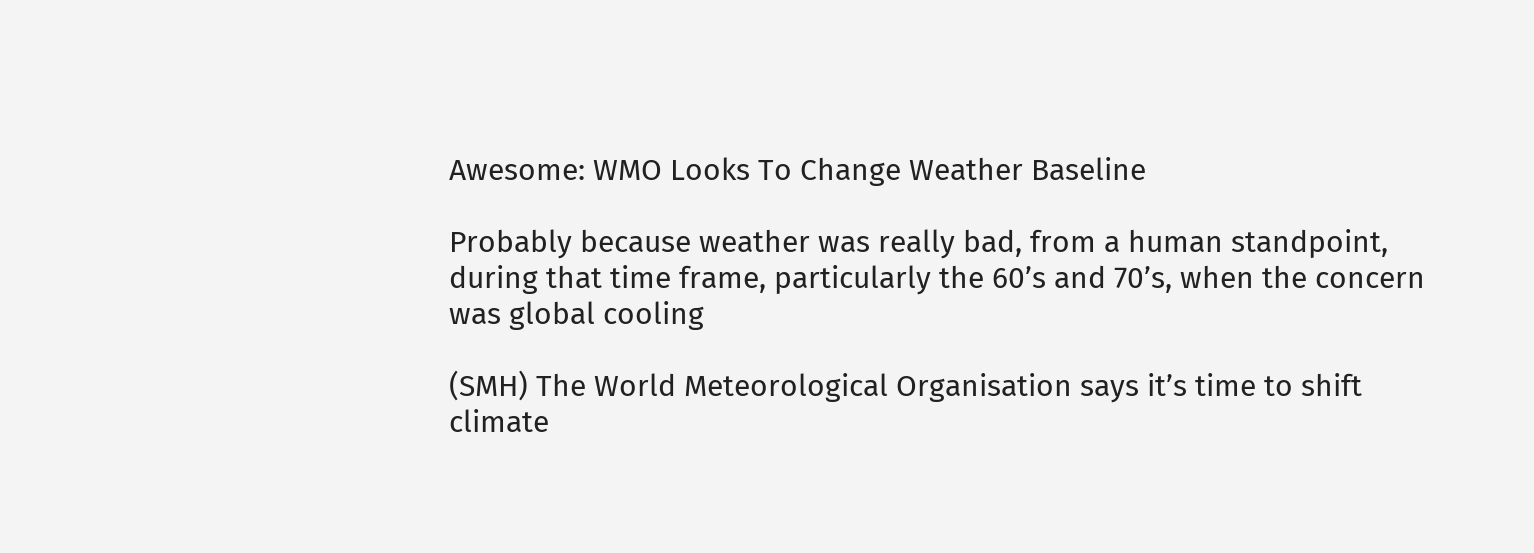Awesome: WMO Looks To Change Weather Baseline

Probably because weather was really bad, from a human standpoint, during that time frame, particularly the 60’s and 70’s, when the concern was global cooling

(SMH) The World Meteorological Organisation says it’s time to shift climate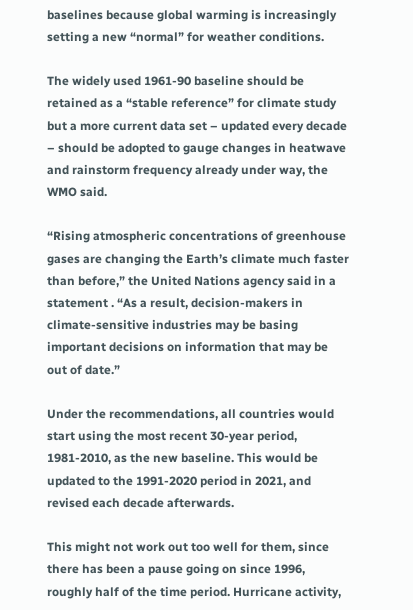baselines because global warming is increasingly setting a new “normal” for weather conditions.

The widely used 1961-90 baseline should be retained as a “stable reference” for climate study but a more current data set – updated every decade – should be adopted to gauge changes in heatwave and rainstorm frequency already under way, the WMO said.

“Rising atmospheric concentrations of greenhouse gases are changing the Earth’s climate much faster than before,” the United Nations agency said in a statement . “As a result, decision-makers in climate-sensitive industries may be basing important decisions on information that may be out of date.”

Under the recommendations, all countries would start using the most recent 30-year period, 1981-2010, as the new baseline. This would be updated to the 1991-2020 period in 2021, and revised each decade afterwards.

This might not work out too well for them, since there has been a pause going on since 1996, roughly half of the time period. Hurricane activity,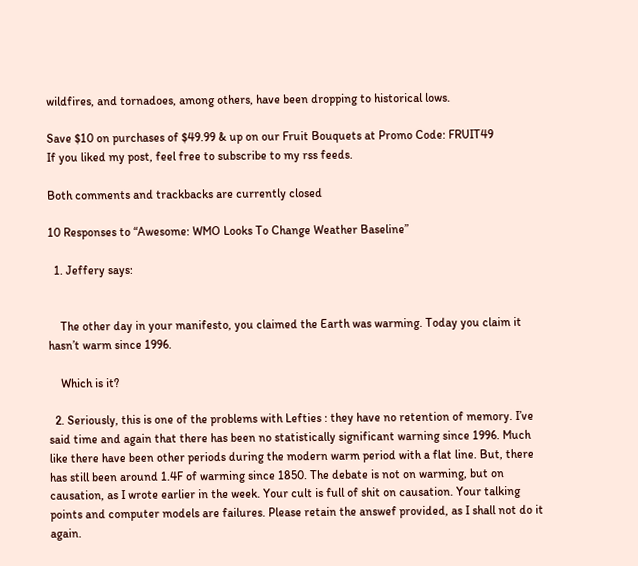wildfires, and tornadoes, among others, have been dropping to historical lows.

Save $10 on purchases of $49.99 & up on our Fruit Bouquets at Promo Code: FRUIT49
If you liked my post, feel free to subscribe to my rss feeds.

Both comments and trackbacks are currently closed

10 Responses to “Awesome: WMO Looks To Change Weather Baseline”

  1. Jeffery says:


    The other day in your manifesto, you claimed the Earth was warming. Today you claim it hasn’t warm since 1996.

    Which is it?

  2. Seriously, this is one of the problems with Lefties : they have no retention of memory. I’ve said time and again that there has been no statistically significant warning since 1996. Much like there have been other periods during the modern warm period with a flat line. But, there has still been around 1.4F of warming since 1850. The debate is not on warming, but on causation, as I wrote earlier in the week. Your cult is full of shit on causation. Your talking points and computer models are failures. Please retain the answef provided, as I shall not do it again.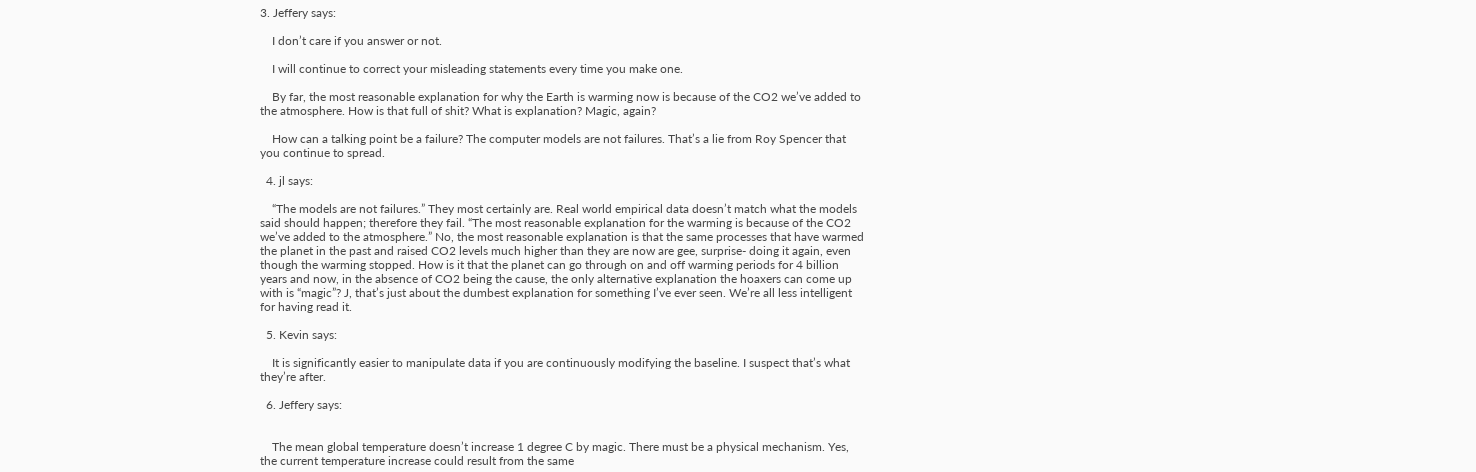3. Jeffery says:

    I don’t care if you answer or not.

    I will continue to correct your misleading statements every time you make one.

    By far, the most reasonable explanation for why the Earth is warming now is because of the CO2 we’ve added to the atmosphere. How is that full of shit? What is explanation? Magic, again?

    How can a talking point be a failure? The computer models are not failures. That’s a lie from Roy Spencer that you continue to spread.

  4. jl says:

    “The models are not failures.” They most certainly are. Real world empirical data doesn’t match what the models said should happen; therefore they fail. “The most reasonable explanation for the warming is because of the CO2 we’ve added to the atmosphere.” No, the most reasonable explanation is that the same processes that have warmed the planet in the past and raised CO2 levels much higher than they are now are gee, surprise- doing it again, even though the warming stopped. How is it that the planet can go through on and off warming periods for 4 billion years and now, in the absence of CO2 being the cause, the only alternative explanation the hoaxers can come up with is “magic”? J, that’s just about the dumbest explanation for something I’ve ever seen. We’re all less intelligent for having read it.

  5. Kevin says:

    It is significantly easier to manipulate data if you are continuously modifying the baseline. I suspect that’s what they’re after.

  6. Jeffery says:


    The mean global temperature doesn’t increase 1 degree C by magic. There must be a physical mechanism. Yes, the current temperature increase could result from the same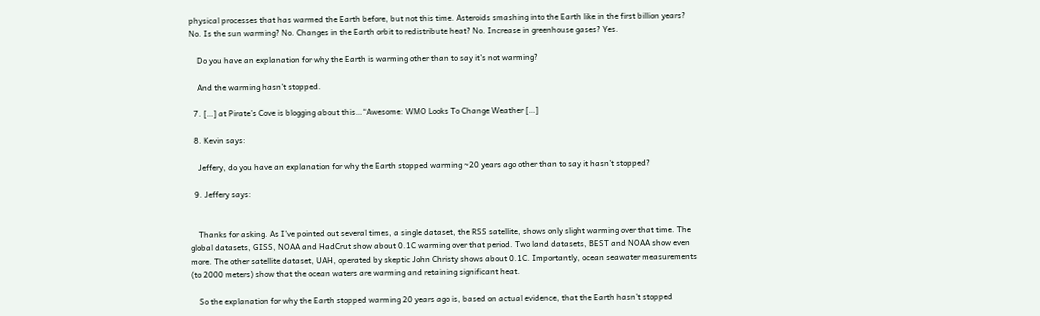physical processes that has warmed the Earth before, but not this time. Asteroids smashing into the Earth like in the first billion years? No. Is the sun warming? No. Changes in the Earth orbit to redistribute heat? No. Increase in greenhouse gases? Yes.

    Do you have an explanation for why the Earth is warming other than to say it’s not warming?

    And the warming hasn’t stopped.

  7. […] at Pirate’s Cove is blogging about this…“Awesome: WMO Looks To Change Weather […]

  8. Kevin says:

    Jeffery, do you have an explanation for why the Earth stopped warming ~20 years ago other than to say it hasn’t stopped?

  9. Jeffery says:


    Thanks for asking. As I’ve pointed out several times, a single dataset, the RSS satellite, shows only slight warming over that time. The global datasets, GISS, NOAA and HadCrut show about 0.1C warming over that period. Two land datasets, BEST and NOAA show even more. The other satellite dataset, UAH, operated by skeptic John Christy shows about 0.1C. Importantly, ocean seawater measurements (to 2000 meters) show that the ocean waters are warming and retaining significant heat.

    So the explanation for why the Earth stopped warming 20 years ago is, based on actual evidence, that the Earth hasn’t stopped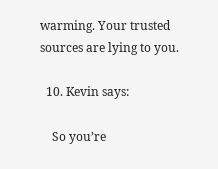warming. Your trusted sources are lying to you.

  10. Kevin says:

    So you’re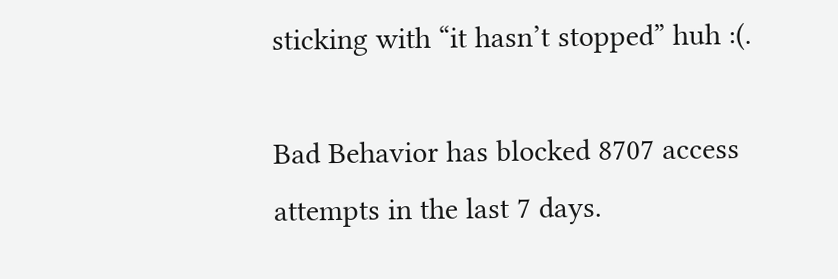sticking with “it hasn’t stopped” huh :(.

Bad Behavior has blocked 8707 access attempts in the last 7 days.